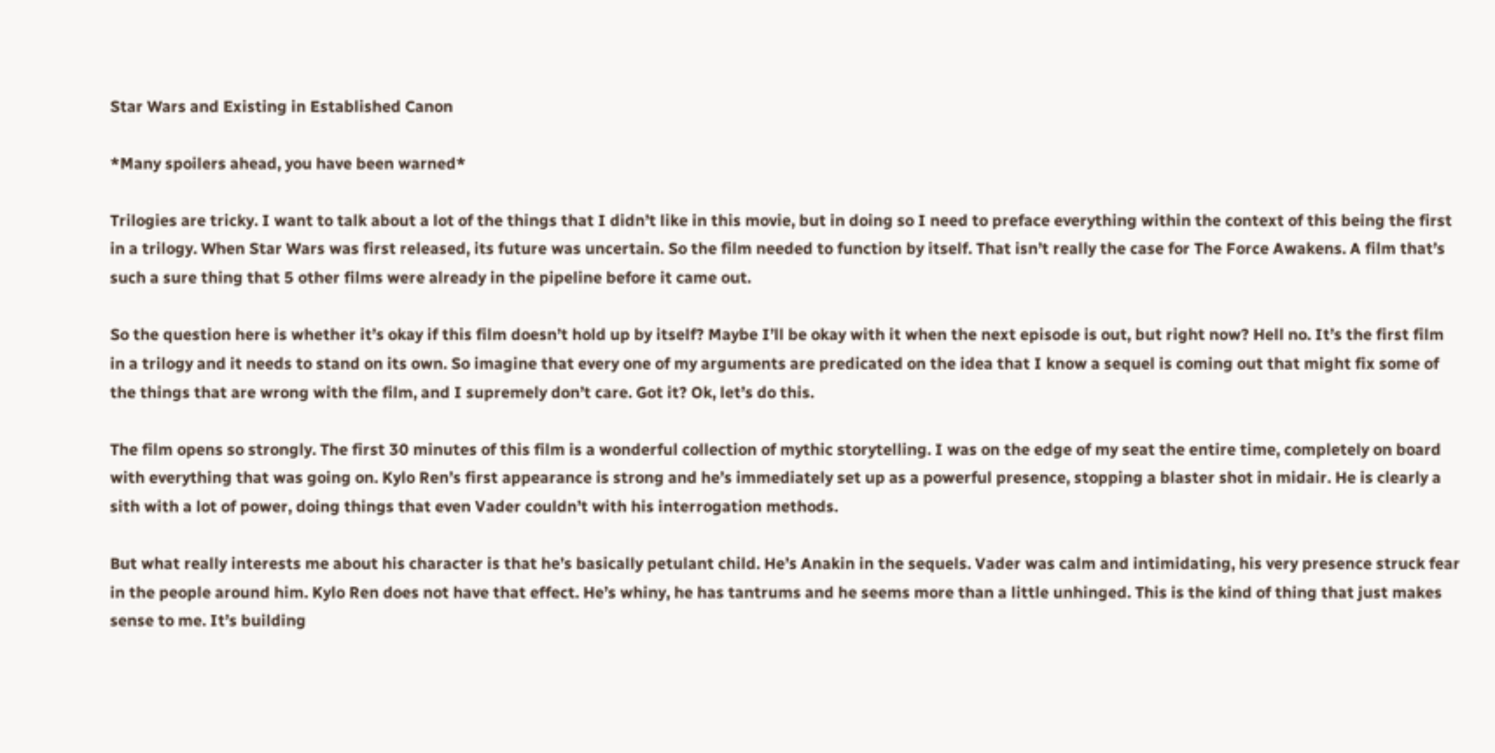Star Wars and Existing in Established Canon

*Many spoilers ahead, you have been warned*

Trilogies are tricky. I want to talk about a lot of the things that I didn’t like in this movie, but in doing so I need to preface everything within the context of this being the first in a trilogy. When Star Wars was first released, its future was uncertain. So the film needed to function by itself. That isn’t really the case for The Force Awakens. A film that’s such a sure thing that 5 other films were already in the pipeline before it came out.

So the question here is whether it’s okay if this film doesn’t hold up by itself? Maybe I’ll be okay with it when the next episode is out, but right now? Hell no. It’s the first film in a trilogy and it needs to stand on its own. So imagine that every one of my arguments are predicated on the idea that I know a sequel is coming out that might fix some of the things that are wrong with the film, and I supremely don’t care. Got it? Ok, let’s do this.

The film opens so strongly. The first 30 minutes of this film is a wonderful collection of mythic storytelling. I was on the edge of my seat the entire time, completely on board with everything that was going on. Kylo Ren’s first appearance is strong and he’s immediately set up as a powerful presence, stopping a blaster shot in midair. He is clearly a sith with a lot of power, doing things that even Vader couldn’t with his interrogation methods.

But what really interests me about his character is that he’s basically petulant child. He’s Anakin in the sequels. Vader was calm and intimidating, his very presence struck fear in the people around him. Kylo Ren does not have that effect. He’s whiny, he has tantrums and he seems more than a little unhinged. This is the kind of thing that just makes sense to me. It’s building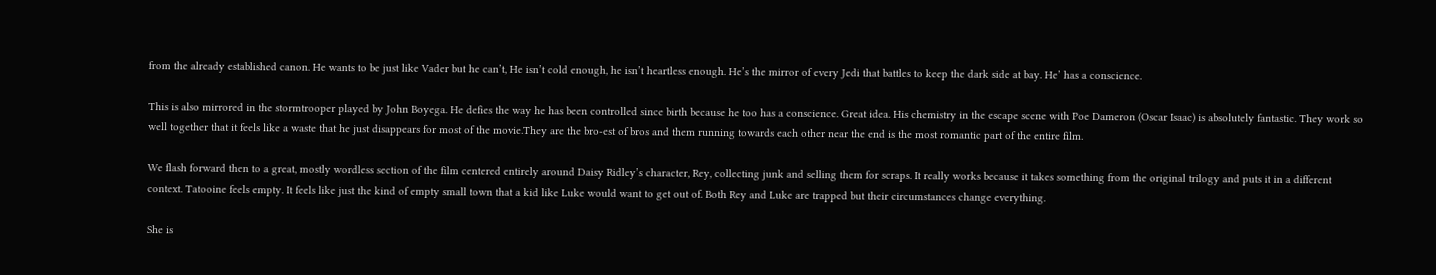from the already established canon. He wants to be just like Vader but he can’t, He isn’t cold enough, he isn’t heartless enough. He’s the mirror of every Jedi that battles to keep the dark side at bay. He’ has a conscience.

This is also mirrored in the stormtrooper played by John Boyega. He defies the way he has been controlled since birth because he too has a conscience. Great idea. His chemistry in the escape scene with Poe Dameron (Oscar Isaac) is absolutely fantastic. They work so well together that it feels like a waste that he just disappears for most of the movie.They are the bro-est of bros and them running towards each other near the end is the most romantic part of the entire film.

We flash forward then to a great, mostly wordless section of the film centered entirely around Daisy Ridley’s character, Rey, collecting junk and selling them for scraps. It really works because it takes something from the original trilogy and puts it in a different context. Tatooine feels empty. It feels like just the kind of empty small town that a kid like Luke would want to get out of. Both Rey and Luke are trapped but their circumstances change everything.

She is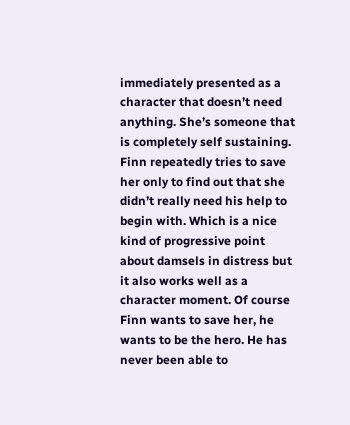immediately presented as a character that doesn’t need anything. She’s someone that is completely self sustaining. Finn repeatedly tries to save her only to find out that she didn’t really need his help to begin with. Which is a nice kind of progressive point about damsels in distress but it also works well as a character moment. Of course Finn wants to save her, he wants to be the hero. He has never been able to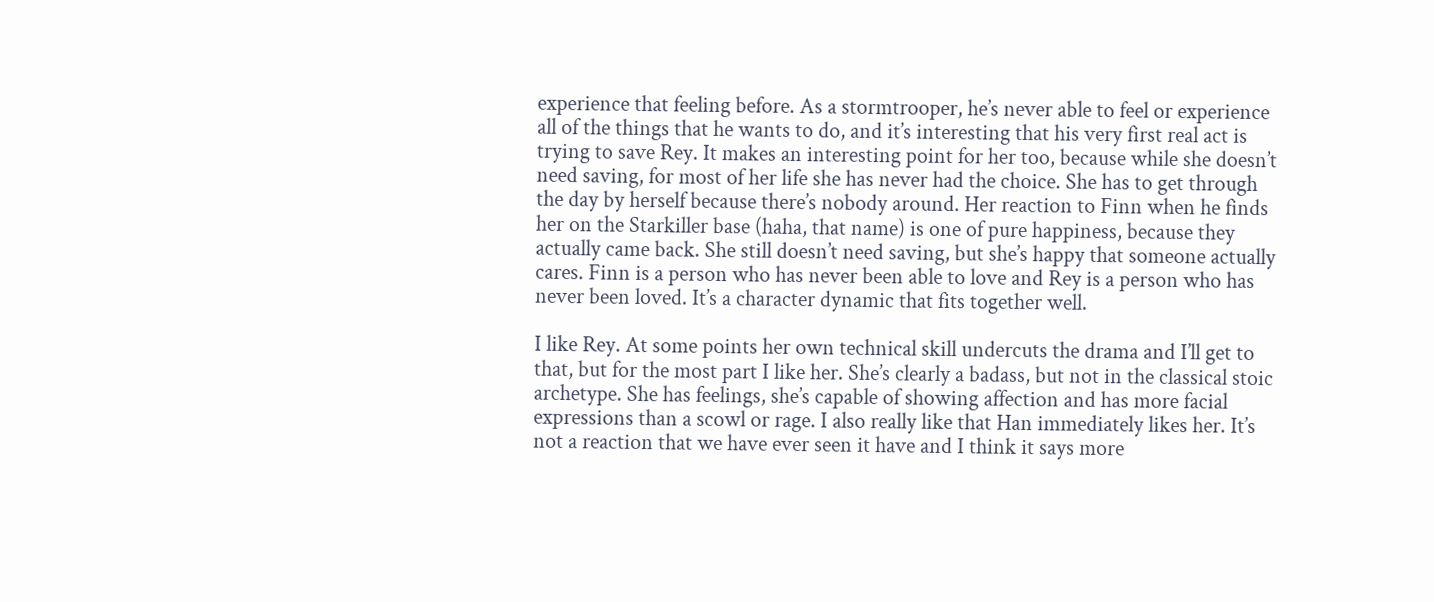experience that feeling before. As a stormtrooper, he’s never able to feel or experience all of the things that he wants to do, and it’s interesting that his very first real act is trying to save Rey. It makes an interesting point for her too, because while she doesn’t need saving, for most of her life she has never had the choice. She has to get through the day by herself because there’s nobody around. Her reaction to Finn when he finds her on the Starkiller base (haha, that name) is one of pure happiness, because they actually came back. She still doesn’t need saving, but she’s happy that someone actually cares. Finn is a person who has never been able to love and Rey is a person who has never been loved. It’s a character dynamic that fits together well.

I like Rey. At some points her own technical skill undercuts the drama and I’ll get to that, but for the most part I like her. She’s clearly a badass, but not in the classical stoic archetype. She has feelings, she’s capable of showing affection and has more facial expressions than a scowl or rage. I also really like that Han immediately likes her. It’s not a reaction that we have ever seen it have and I think it says more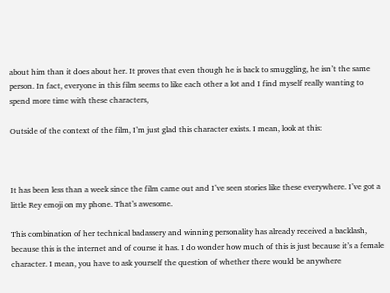about him than it does about her. It proves that even though he is back to smuggling, he isn’t the same person. In fact, everyone in this film seems to like each other a lot and I find myself really wanting to spend more time with these characters,

Outside of the context of the film, I’m just glad this character exists. I mean, look at this:



It has been less than a week since the film came out and I’ve seen stories like these everywhere. I’ve got a little Rey emoji on my phone. That’s awesome.

This combination of her technical badassery and winning personality has already received a backlash, because this is the internet and of course it has. I do wonder how much of this is just because it’s a female character. I mean, you have to ask yourself the question of whether there would be anywhere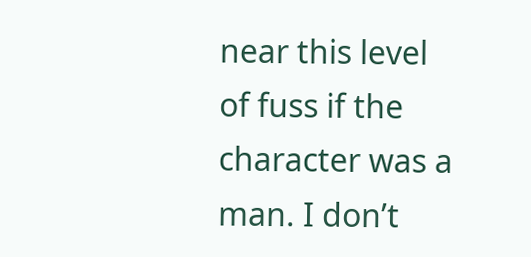near this level of fuss if the character was a man. I don’t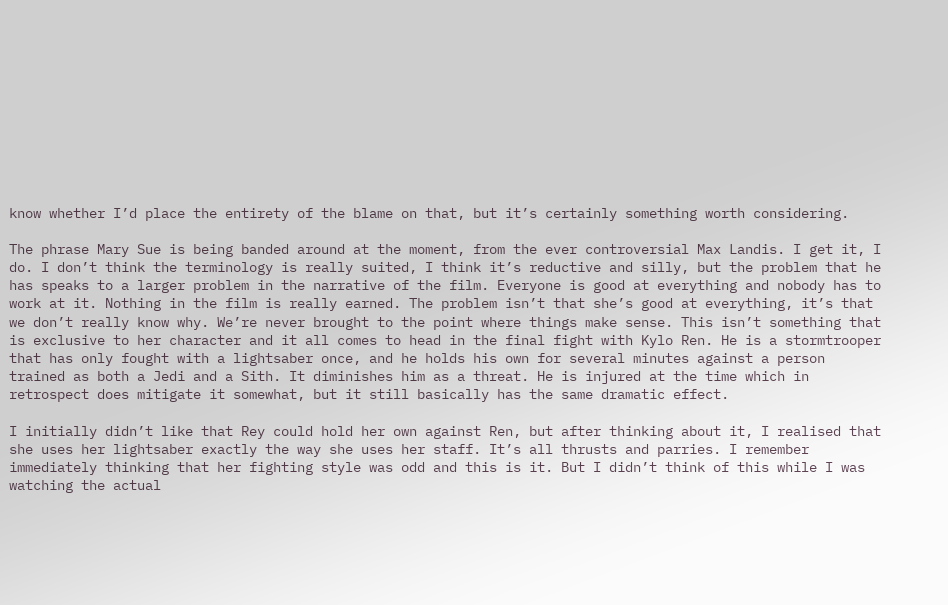know whether I’d place the entirety of the blame on that, but it’s certainly something worth considering.

The phrase Mary Sue is being banded around at the moment, from the ever controversial Max Landis. I get it, I do. I don’t think the terminology is really suited, I think it’s reductive and silly, but the problem that he has speaks to a larger problem in the narrative of the film. Everyone is good at everything and nobody has to work at it. Nothing in the film is really earned. The problem isn’t that she’s good at everything, it’s that we don’t really know why. We’re never brought to the point where things make sense. This isn’t something that is exclusive to her character and it all comes to head in the final fight with Kylo Ren. He is a stormtrooper that has only fought with a lightsaber once, and he holds his own for several minutes against a person trained as both a Jedi and a Sith. It diminishes him as a threat. He is injured at the time which in retrospect does mitigate it somewhat, but it still basically has the same dramatic effect.

I initially didn’t like that Rey could hold her own against Ren, but after thinking about it, I realised that she uses her lightsaber exactly the way she uses her staff. It’s all thrusts and parries. I remember immediately thinking that her fighting style was odd and this is it. But I didn’t think of this while I was watching the actual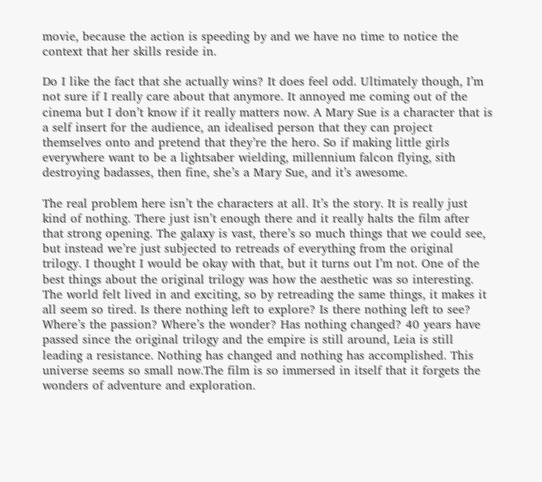movie, because the action is speeding by and we have no time to notice the context that her skills reside in.

Do I like the fact that she actually wins? It does feel odd. Ultimately though, I’m not sure if I really care about that anymore. It annoyed me coming out of the cinema but I don’t know if it really matters now. A Mary Sue is a character that is a self insert for the audience, an idealised person that they can project themselves onto and pretend that they’re the hero. So if making little girls everywhere want to be a lightsaber wielding, millennium falcon flying, sith destroying badasses, then fine, she’s a Mary Sue, and it’s awesome.

The real problem here isn’t the characters at all. It’s the story. It is really just kind of nothing. There just isn’t enough there and it really halts the film after that strong opening. The galaxy is vast, there’s so much things that we could see, but instead we’re just subjected to retreads of everything from the original trilogy. I thought I would be okay with that, but it turns out I’m not. One of the best things about the original trilogy was how the aesthetic was so interesting. The world felt lived in and exciting, so by retreading the same things, it makes it all seem so tired. Is there nothing left to explore? Is there nothing left to see? Where’s the passion? Where’s the wonder? Has nothing changed? 40 years have passed since the original trilogy and the empire is still around, Leia is still leading a resistance. Nothing has changed and nothing has accomplished. This universe seems so small now.The film is so immersed in itself that it forgets the wonders of adventure and exploration.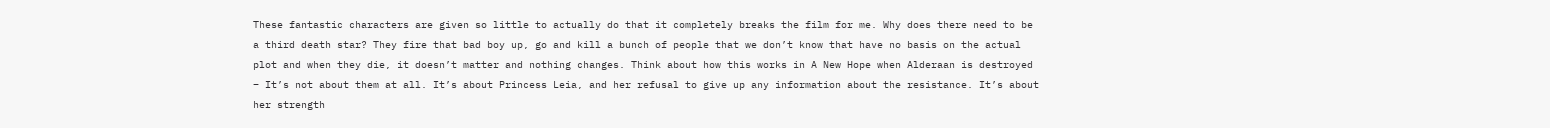These fantastic characters are given so little to actually do that it completely breaks the film for me. Why does there need to be a third death star? They fire that bad boy up, go and kill a bunch of people that we don’t know that have no basis on the actual plot and when they die, it doesn’t matter and nothing changes. Think about how this works in A New Hope when Alderaan is destroyed – It’s not about them at all. It’s about Princess Leia, and her refusal to give up any information about the resistance. It’s about her strength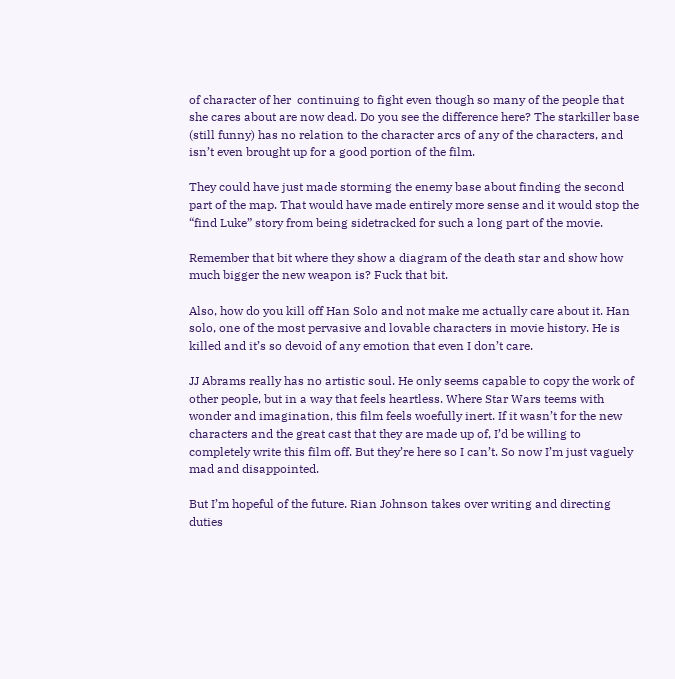of character of her  continuing to fight even though so many of the people that she cares about are now dead. Do you see the difference here? The starkiller base (still funny) has no relation to the character arcs of any of the characters, and isn’t even brought up for a good portion of the film.

They could have just made storming the enemy base about finding the second part of the map. That would have made entirely more sense and it would stop the “find Luke” story from being sidetracked for such a long part of the movie.

Remember that bit where they show a diagram of the death star and show how much bigger the new weapon is? Fuck that bit.

Also, how do you kill off Han Solo and not make me actually care about it. Han solo, one of the most pervasive and lovable characters in movie history. He is killed and it’s so devoid of any emotion that even I don’t care.

JJ Abrams really has no artistic soul. He only seems capable to copy the work of other people, but in a way that feels heartless. Where Star Wars teems with wonder and imagination, this film feels woefully inert. If it wasn’t for the new characters and the great cast that they are made up of, I’d be willing to completely write this film off. But they’re here so I can’t. So now I’m just vaguely mad and disappointed.

But I’m hopeful of the future. Rian Johnson takes over writing and directing duties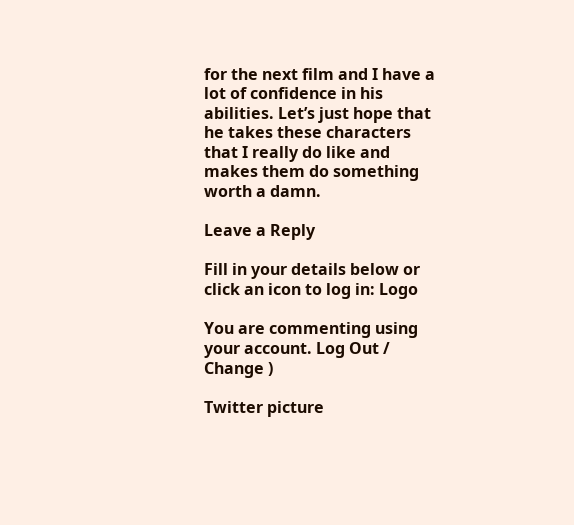for the next film and I have a lot of confidence in his abilities. Let’s just hope that he takes these characters that I really do like and makes them do something worth a damn.

Leave a Reply

Fill in your details below or click an icon to log in: Logo

You are commenting using your account. Log Out /  Change )

Twitter picture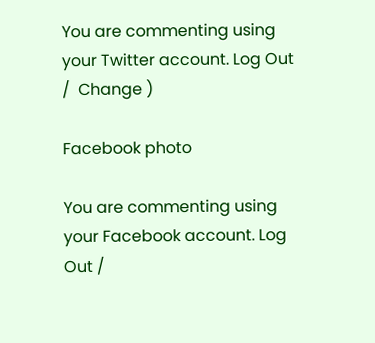You are commenting using your Twitter account. Log Out /  Change )

Facebook photo

You are commenting using your Facebook account. Log Out /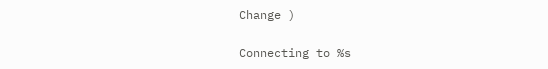Change )

Connecting to %s